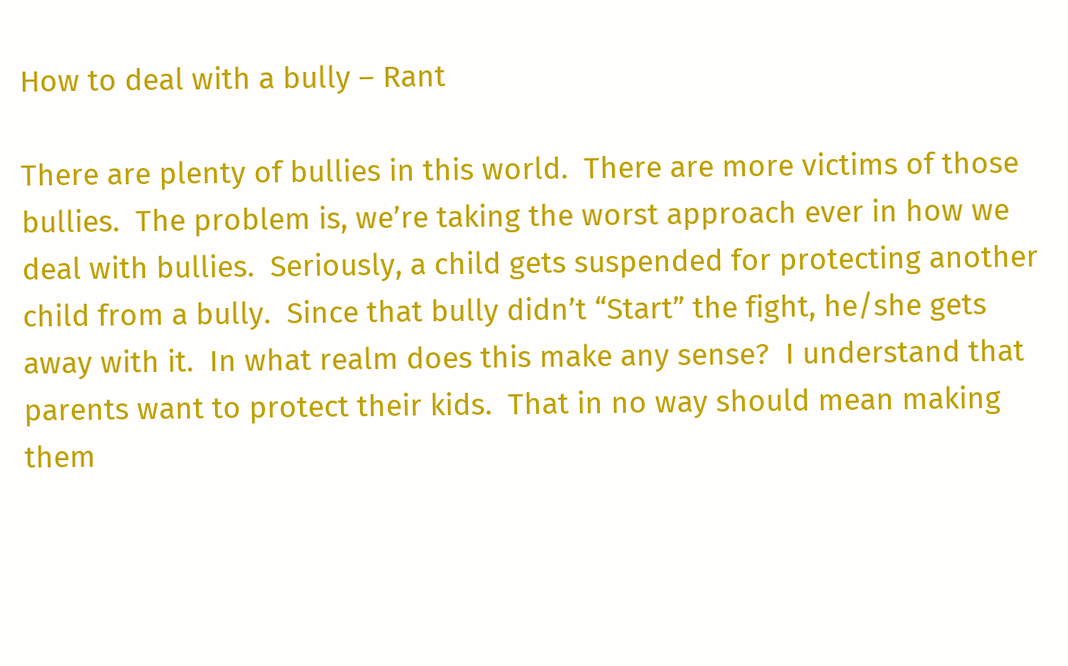How to deal with a bully – Rant

There are plenty of bullies in this world.  There are more victims of those bullies.  The problem is, we’re taking the worst approach ever in how we deal with bullies.  Seriously, a child gets suspended for protecting another child from a bully.  Since that bully didn’t “Start” the fight, he/she gets away with it.  In what realm does this make any sense?  I understand that parents want to protect their kids.  That in no way should mean making them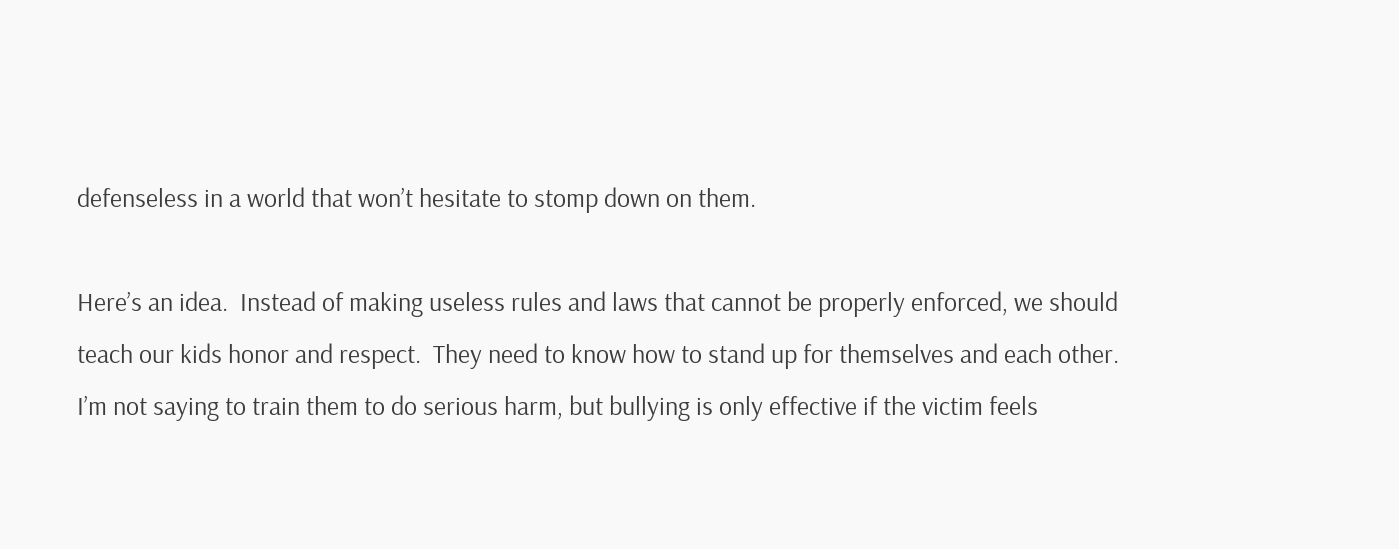defenseless in a world that won’t hesitate to stomp down on them.

Here’s an idea.  Instead of making useless rules and laws that cannot be properly enforced, we should teach our kids honor and respect.  They need to know how to stand up for themselves and each other.  I’m not saying to train them to do serious harm, but bullying is only effective if the victim feels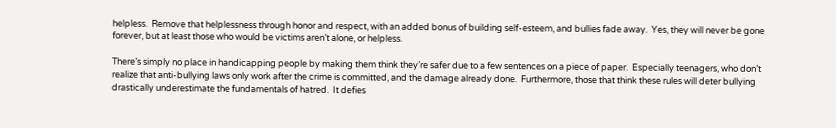helpless.  Remove that helplessness through honor and respect, with an added bonus of building self-esteem, and bullies fade away.  Yes, they will never be gone forever, but at least those who would be victims aren’t alone, or helpless.

There’s simply no place in handicapping people by making them think they’re safer due to a few sentences on a piece of paper.  Especially teenagers, who don’t realize that anti-bullying laws only work after the crime is committed, and the damage already done.  Furthermore, those that think these rules will deter bullying drastically underestimate the fundamentals of hatred.  It defies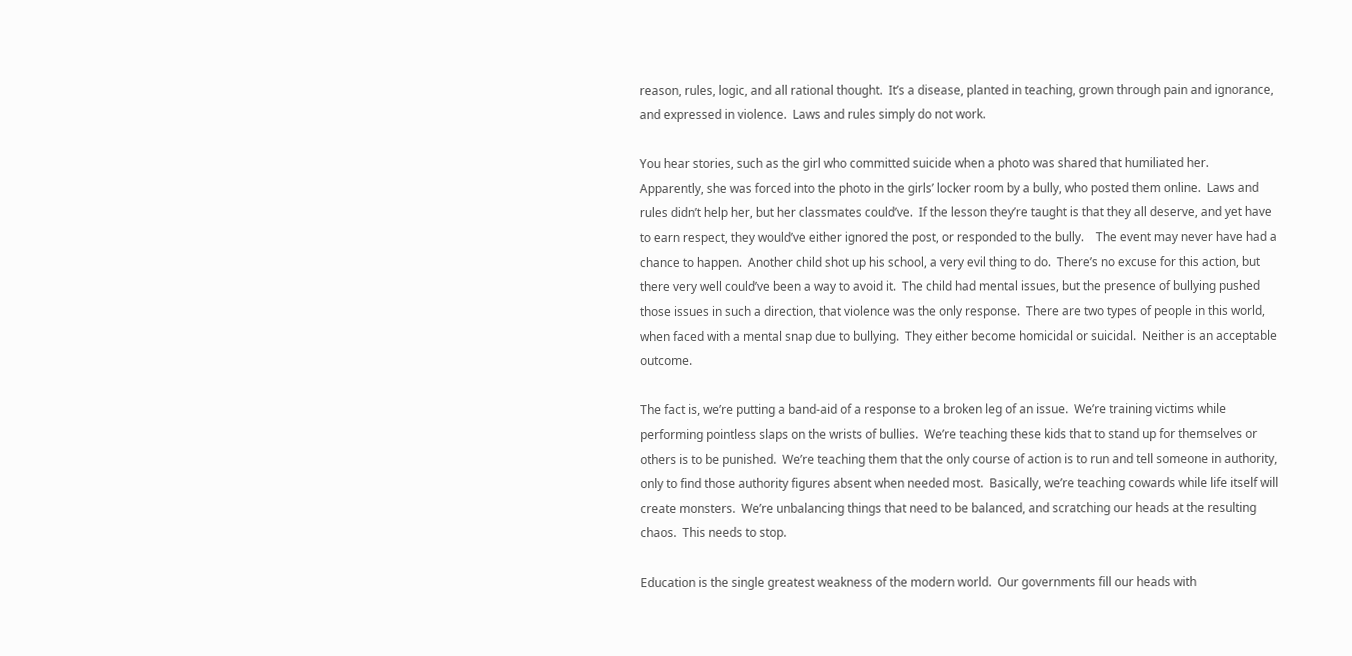reason, rules, logic, and all rational thought.  It’s a disease, planted in teaching, grown through pain and ignorance, and expressed in violence.  Laws and rules simply do not work.

You hear stories, such as the girl who committed suicide when a photo was shared that humiliated her.  Apparently, she was forced into the photo in the girls’ locker room by a bully, who posted them online.  Laws and rules didn’t help her, but her classmates could’ve.  If the lesson they’re taught is that they all deserve, and yet have to earn respect, they would’ve either ignored the post, or responded to the bully.    The event may never have had a chance to happen.  Another child shot up his school, a very evil thing to do.  There’s no excuse for this action, but there very well could’ve been a way to avoid it.  The child had mental issues, but the presence of bullying pushed those issues in such a direction, that violence was the only response.  There are two types of people in this world, when faced with a mental snap due to bullying.  They either become homicidal or suicidal.  Neither is an acceptable outcome.

The fact is, we’re putting a band-aid of a response to a broken leg of an issue.  We’re training victims while performing pointless slaps on the wrists of bullies.  We’re teaching these kids that to stand up for themselves or others is to be punished.  We’re teaching them that the only course of action is to run and tell someone in authority, only to find those authority figures absent when needed most.  Basically, we’re teaching cowards while life itself will create monsters.  We’re unbalancing things that need to be balanced, and scratching our heads at the resulting chaos.  This needs to stop.

Education is the single greatest weakness of the modern world.  Our governments fill our heads with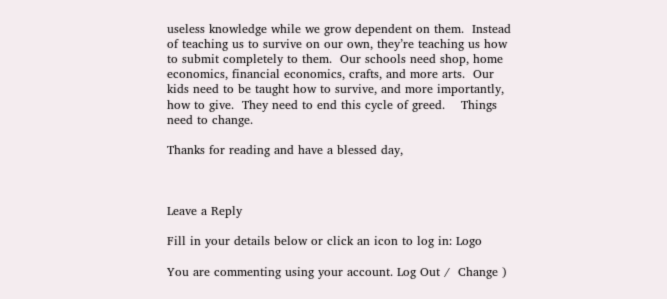useless knowledge while we grow dependent on them.  Instead of teaching us to survive on our own, they’re teaching us how to submit completely to them.  Our schools need shop, home economics, financial economics, crafts, and more arts.  Our kids need to be taught how to survive, and more importantly, how to give.  They need to end this cycle of greed.    Things need to change.

Thanks for reading and have a blessed day,



Leave a Reply

Fill in your details below or click an icon to log in: Logo

You are commenting using your account. Log Out /  Change )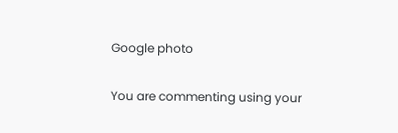Google photo

You are commenting using your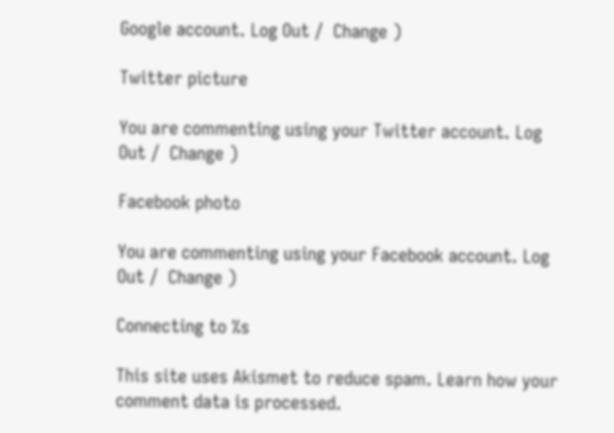Google account. Log Out /  Change )

Twitter picture

You are commenting using your Twitter account. Log Out /  Change )

Facebook photo

You are commenting using your Facebook account. Log Out /  Change )

Connecting to %s

This site uses Akismet to reduce spam. Learn how your comment data is processed.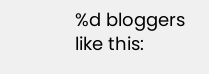%d bloggers like this: